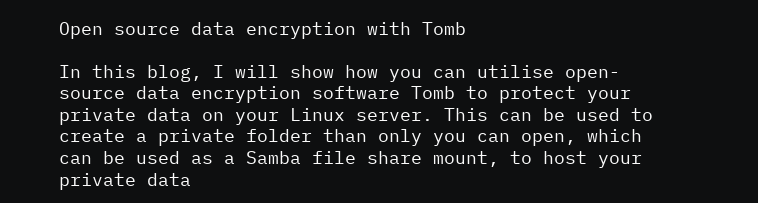Open source data encryption with Tomb

In this blog, I will show how you can utilise open-source data encryption software Tomb to protect your private data on your Linux server. This can be used to create a private folder than only you can open, which can be used as a Samba file share mount, to host your private data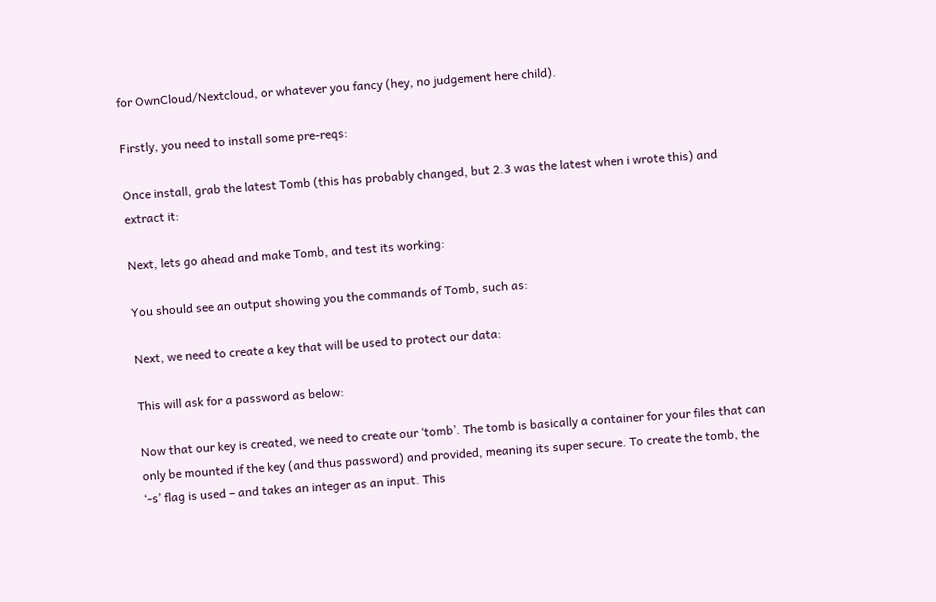for OwnCloud/Nextcloud, or whatever you fancy (hey, no judgement here child).

Firstly, you need to install some pre-reqs:

Once install, grab the latest Tomb (this has probably changed, but 2.3 was the latest when i wrote this) and extract it:

Next, lets go ahead and make Tomb, and test its working:

You should see an output showing you the commands of Tomb, such as:

Next, we need to create a key that will be used to protect our data:

This will ask for a password as below:

Now that our key is created, we need to create our ‘tomb’. The tomb is basically a container for your files that can only be mounted if the key (and thus password) and provided, meaning its super secure. To create the tomb, the ‘-s’ flag is used – and takes an integer as an input. This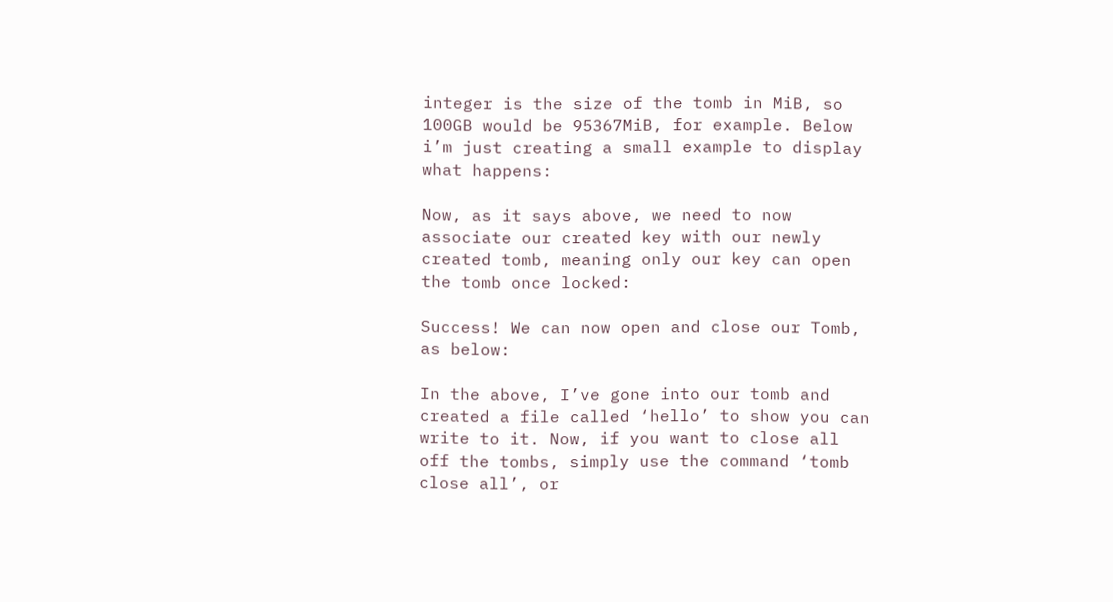integer is the size of the tomb in MiB, so 100GB would be 95367MiB, for example. Below i’m just creating a small example to display what happens:

Now, as it says above, we need to now associate our created key with our newly created tomb, meaning only our key can open the tomb once locked:

Success! We can now open and close our Tomb, as below:

In the above, I’ve gone into our tomb and created a file called ‘hello’ to show you can write to it. Now, if you want to close all off the tombs, simply use the command ‘tomb close all’, or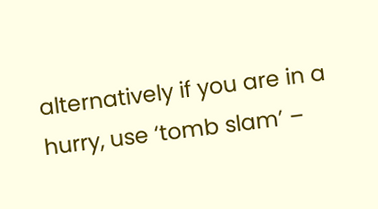alternatively if you are in a hurry, use ‘tomb slam’ –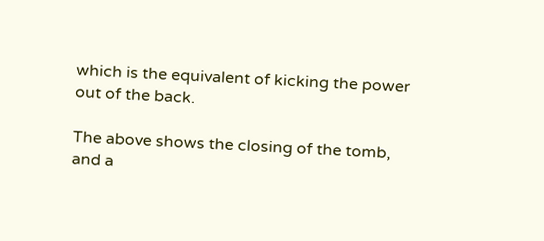which is the equivalent of kicking the power out of the back.

The above shows the closing of the tomb, and a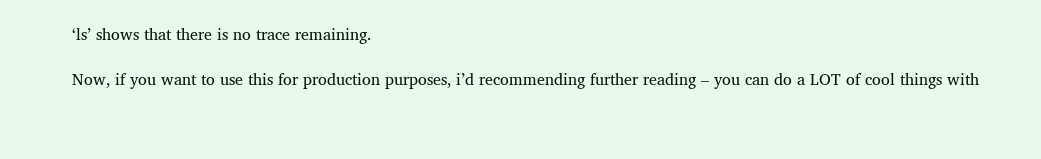‘ls’ shows that there is no trace remaining.

Now, if you want to use this for production purposes, i’d recommending further reading – you can do a LOT of cool things with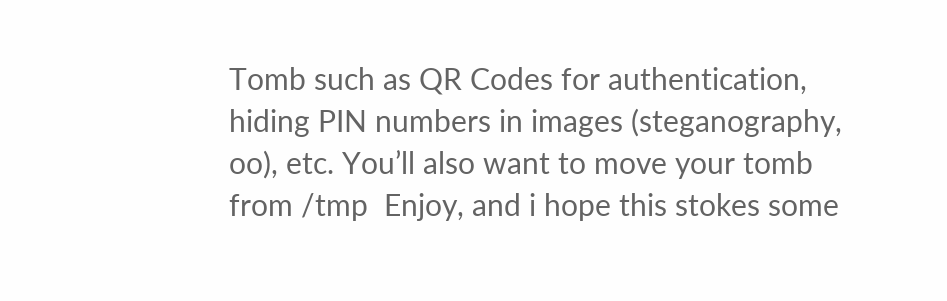Tomb such as QR Codes for authentication, hiding PIN numbers in images (steganography, oo), etc. You’ll also want to move your tomb from /tmp  Enjoy, and i hope this stokes some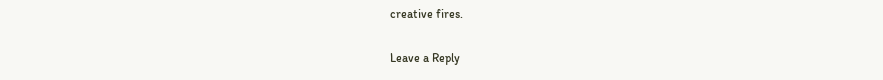creative fires.

Leave a Reply